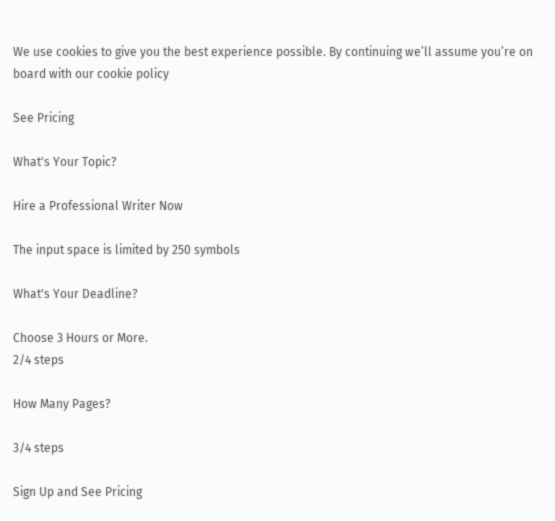We use cookies to give you the best experience possible. By continuing we’ll assume you’re on board with our cookie policy

See Pricing

What's Your Topic?

Hire a Professional Writer Now

The input space is limited by 250 symbols

What's Your Deadline?

Choose 3 Hours or More.
2/4 steps

How Many Pages?

3/4 steps

Sign Up and See Pricing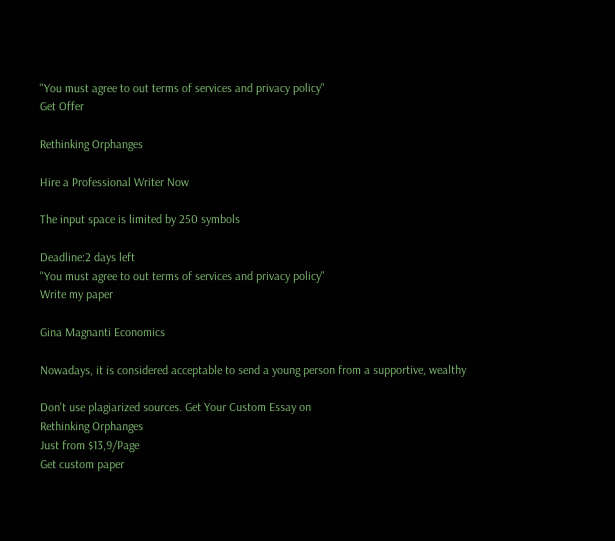"You must agree to out terms of services and privacy policy"
Get Offer

Rethinking Orphanges

Hire a Professional Writer Now

The input space is limited by 250 symbols

Deadline:2 days left
"You must agree to out terms of services and privacy policy"
Write my paper

Gina Magnanti Economics

Nowadays, it is considered acceptable to send a young person from a supportive, wealthy

Don't use plagiarized sources. Get Your Custom Essay on
Rethinking Orphanges
Just from $13,9/Page
Get custom paper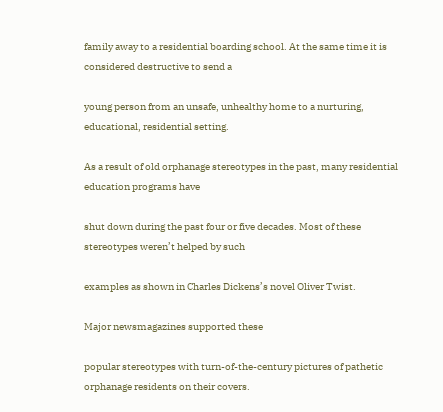family away to a residential boarding school. At the same time it is considered destructive to send a

young person from an unsafe, unhealthy home to a nurturing, educational, residential setting.

As a result of old orphanage stereotypes in the past, many residential education programs have

shut down during the past four or five decades. Most of these stereotypes weren’t helped by such

examples as shown in Charles Dickens’s novel Oliver Twist.

Major newsmagazines supported these

popular stereotypes with turn-of-the-century pictures of pathetic orphanage residents on their covers.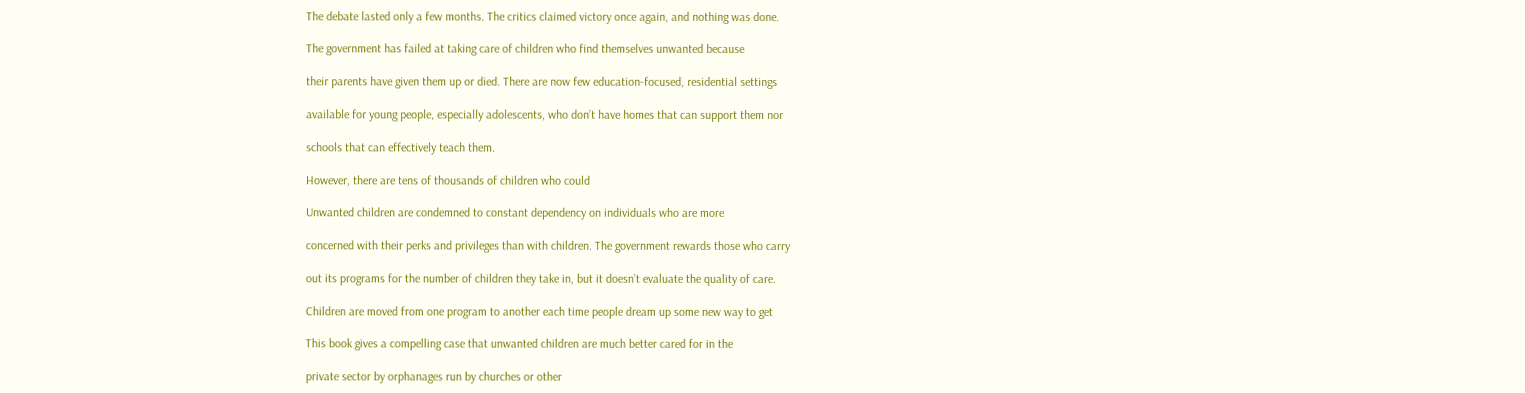The debate lasted only a few months. The critics claimed victory once again, and nothing was done.

The government has failed at taking care of children who find themselves unwanted because

their parents have given them up or died. There are now few education-focused, residential settings

available for young people, especially adolescents, who don’t have homes that can support them nor

schools that can effectively teach them.

However, there are tens of thousands of children who could

Unwanted children are condemned to constant dependency on individuals who are more

concerned with their perks and privileges than with children. The government rewards those who carry

out its programs for the number of children they take in, but it doesn’t evaluate the quality of care.

Children are moved from one program to another each time people dream up some new way to get

This book gives a compelling case that unwanted children are much better cared for in the

private sector by orphanages run by churches or other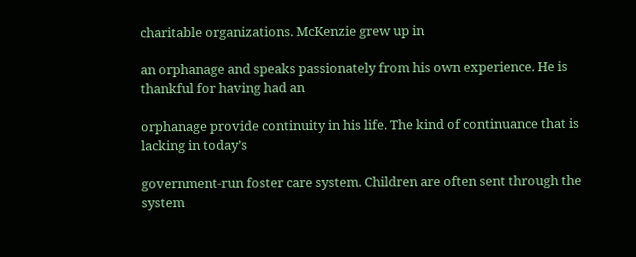charitable organizations. McKenzie grew up in

an orphanage and speaks passionately from his own experience. He is thankful for having had an

orphanage provide continuity in his life. The kind of continuance that is lacking in today’s

government-run foster care system. Children are often sent through the system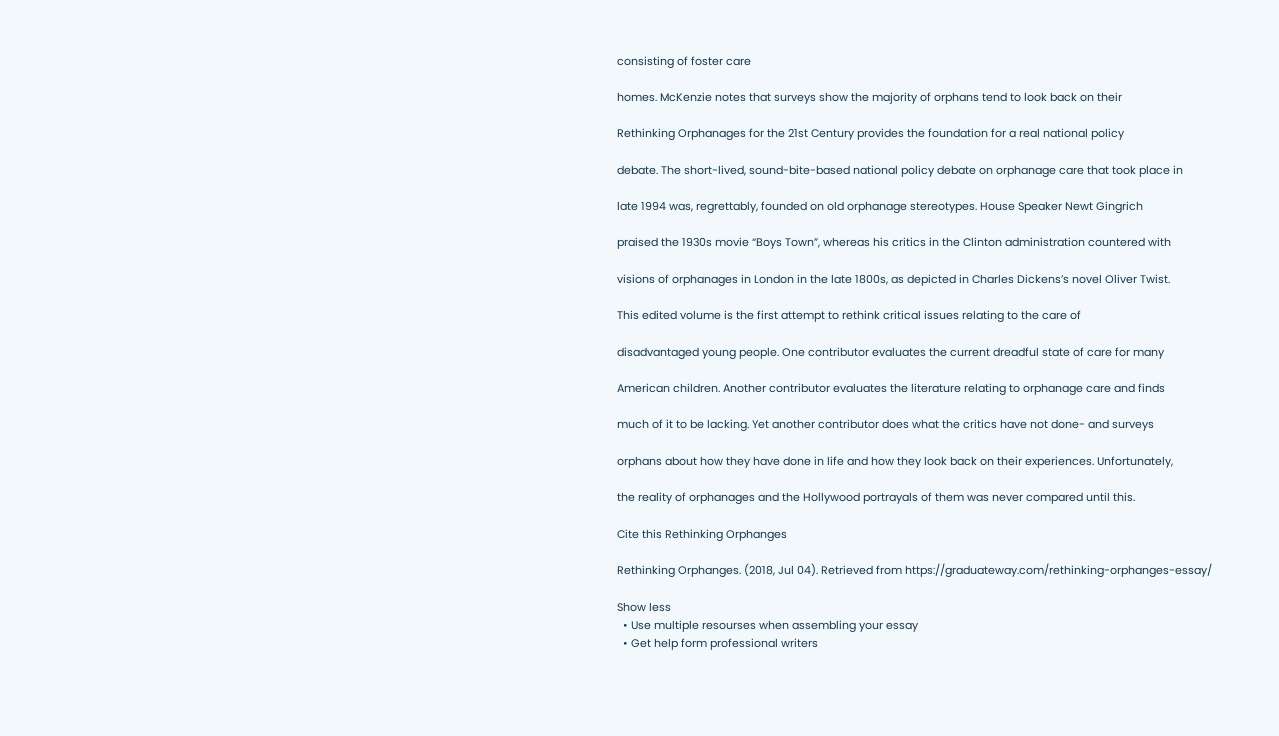consisting of foster care

homes. McKenzie notes that surveys show the majority of orphans tend to look back on their

Rethinking Orphanages for the 21st Century provides the foundation for a real national policy

debate. The short-lived, sound-bite-based national policy debate on orphanage care that took place in

late 1994 was, regrettably, founded on old orphanage stereotypes. House Speaker Newt Gingrich

praised the 1930s movie “Boys Town”, whereas his critics in the Clinton administration countered with

visions of orphanages in London in the late 1800s, as depicted in Charles Dickens’s novel Oliver Twist.

This edited volume is the first attempt to rethink critical issues relating to the care of

disadvantaged young people. One contributor evaluates the current dreadful state of care for many

American children. Another contributor evaluates the literature relating to orphanage care and finds

much of it to be lacking. Yet another contributor does what the critics have not done- and surveys

orphans about how they have done in life and how they look back on their experiences. Unfortunately,

the reality of orphanages and the Hollywood portrayals of them was never compared until this.

Cite this Rethinking Orphanges

Rethinking Orphanges. (2018, Jul 04). Retrieved from https://graduateway.com/rethinking-orphanges-essay/

Show less
  • Use multiple resourses when assembling your essay
  • Get help form professional writers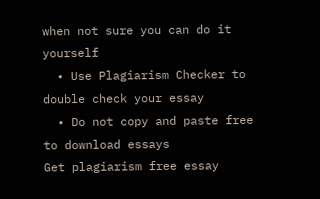when not sure you can do it yourself
  • Use Plagiarism Checker to double check your essay
  • Do not copy and paste free to download essays
Get plagiarism free essay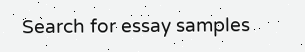Search for essay samples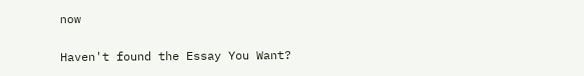now

Haven't found the Essay You Want?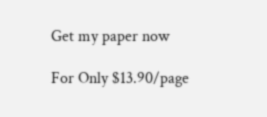Get my paper now

For Only $13.90/page